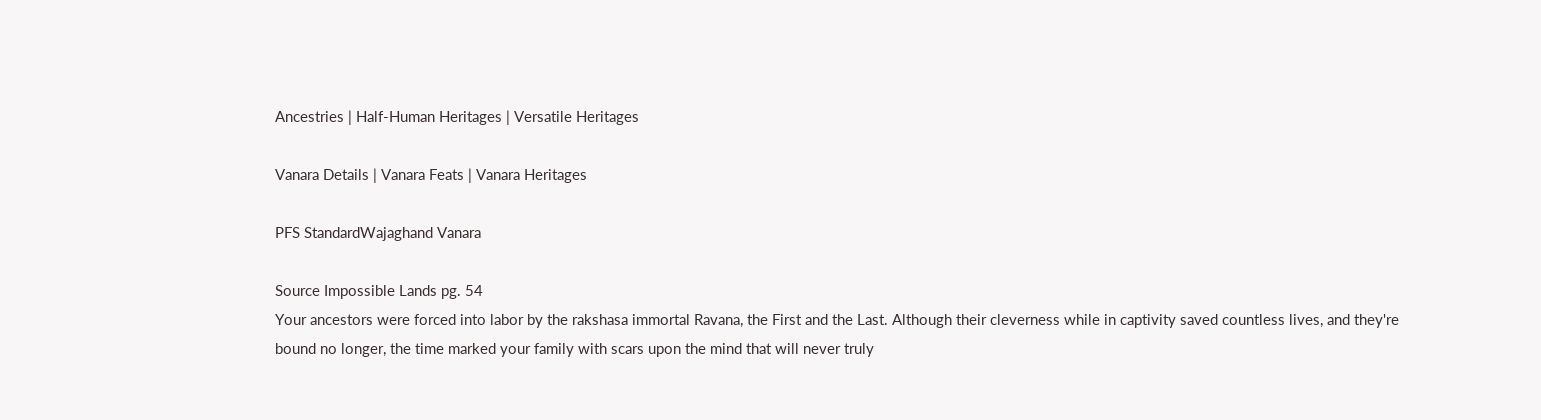Ancestries | Half-Human Heritages | Versatile Heritages

Vanara Details | Vanara Feats | Vanara Heritages

PFS StandardWajaghand Vanara

Source Impossible Lands pg. 54
Your ancestors were forced into labor by the rakshasa immortal Ravana, the First and the Last. Although their cleverness while in captivity saved countless lives, and they're bound no longer, the time marked your family with scars upon the mind that will never truly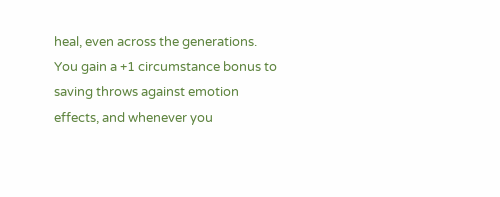heal, even across the generations. You gain a +1 circumstance bonus to saving throws against emotion effects, and whenever you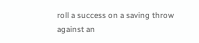roll a success on a saving throw against an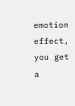emotion effect, you get a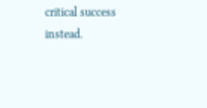critical success instead.